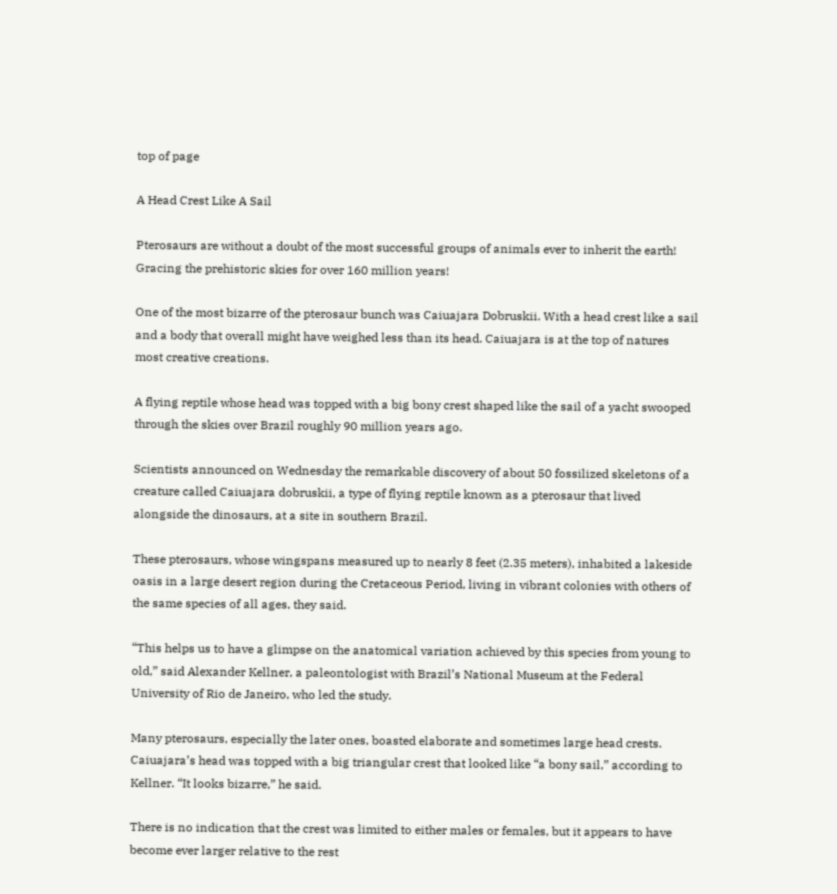top of page

A Head Crest Like A Sail

Pterosaurs are without a doubt of the most successful groups of animals ever to inherit the earth! Gracing the prehistoric skies for over 160 million years!

One of the most bizarre of the pterosaur bunch was Caiuajara Dobruskii. With a head crest like a sail and a body that overall might have weighed less than its head. Caiuajara is at the top of natures most creative creations.

A flying reptile whose head was topped with a big bony crest shaped like the sail of a yacht swooped through the skies over Brazil roughly 90 million years ago.

Scientists announced on Wednesday the remarkable discovery of about 50 fossilized skeletons of a creature called Caiuajara dobruskii, a type of flying reptile known as a pterosaur that lived alongside the dinosaurs, at a site in southern Brazil.

These pterosaurs, whose wingspans measured up to nearly 8 feet (2.35 meters), inhabited a lakeside oasis in a large desert region during the Cretaceous Period, living in vibrant colonies with others of the same species of all ages, they said.

“This helps us to have a glimpse on the anatomical variation achieved by this species from young to old,” said Alexander Kellner, a paleontologist with Brazil’s National Museum at the Federal University of Rio de Janeiro, who led the study.

Many pterosaurs, especially the later ones, boasted elaborate and sometimes large head crests. Caiuajara’s head was topped with a big triangular crest that looked like “a bony sail,” according to Kellner. “It looks bizarre,” he said.

There is no indication that the crest was limited to either males or females, but it appears to have become ever larger relative to the rest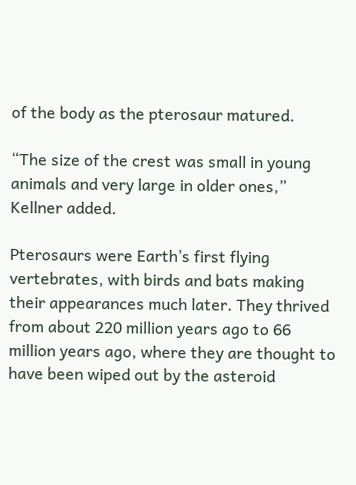of the body as the pterosaur matured.

“The size of the crest was small in young animals and very large in older ones,” Kellner added.

Pterosaurs were Earth’s first flying vertebrates, with birds and bats making their appearances much later. They thrived from about 220 million years ago to 66 million years ago, where they are thought to have been wiped out by the asteroid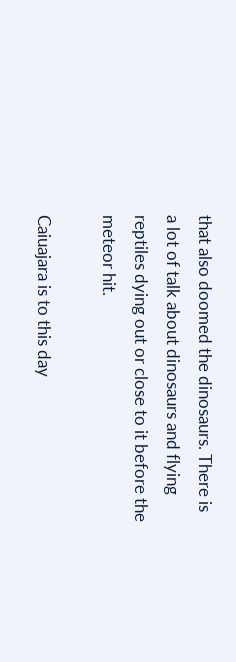that also doomed the dinosaurs. There is a lot of talk about dinosaurs and flying reptiles dying out or close to it before the meteor hit.

Caiuajara is to this day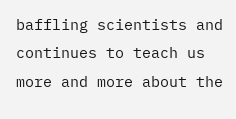baffling scientists and continues to teach us more and more about the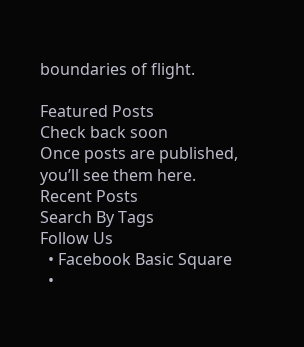boundaries of flight.

Featured Posts
Check back soon
Once posts are published, you’ll see them here.
Recent Posts
Search By Tags
Follow Us
  • Facebook Basic Square
  •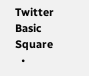Twitter Basic Square
  •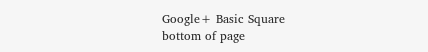Google+ Basic Square
bottom of page